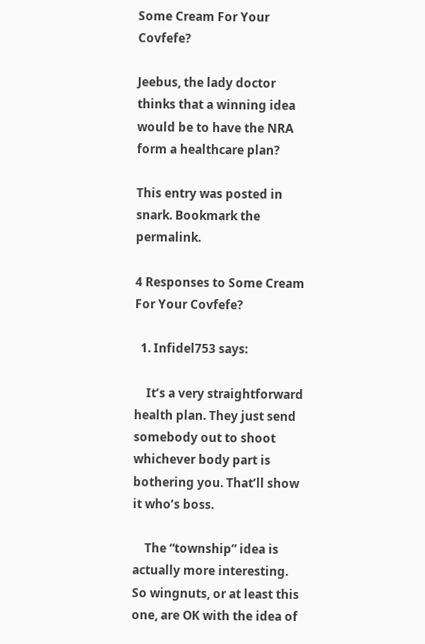Some Cream For Your Covfefe?

Jeebus, the lady doctor thinks that a winning idea would be to have the NRA form a healthcare plan?

This entry was posted in snark. Bookmark the permalink.

4 Responses to Some Cream For Your Covfefe?

  1. Infidel753 says:

    It’s a very straightforward health plan. They just send somebody out to shoot whichever body part is bothering you. That’ll show it who’s boss.

    The “township” idea is actually more interesting. So wingnuts, or at least this one, are OK with the idea of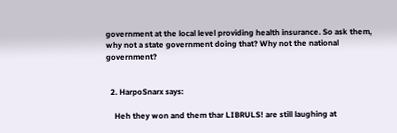government at the local level providing health insurance. So ask them, why not a state government doing that? Why not the national government?


  2. HarpoSnarx says:

    Heh they won and them thar LIBRULS! are still laughing at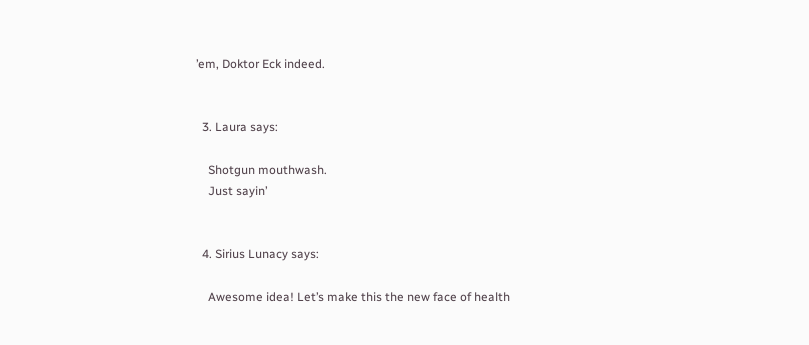’em, Doktor Eck indeed.


  3. Laura says:

    Shotgun mouthwash.
    Just sayin’


  4. Sirius Lunacy says:

    Awesome idea! Let’s make this the new face of health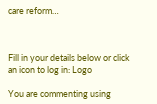care reform…



Fill in your details below or click an icon to log in: Logo

You are commenting using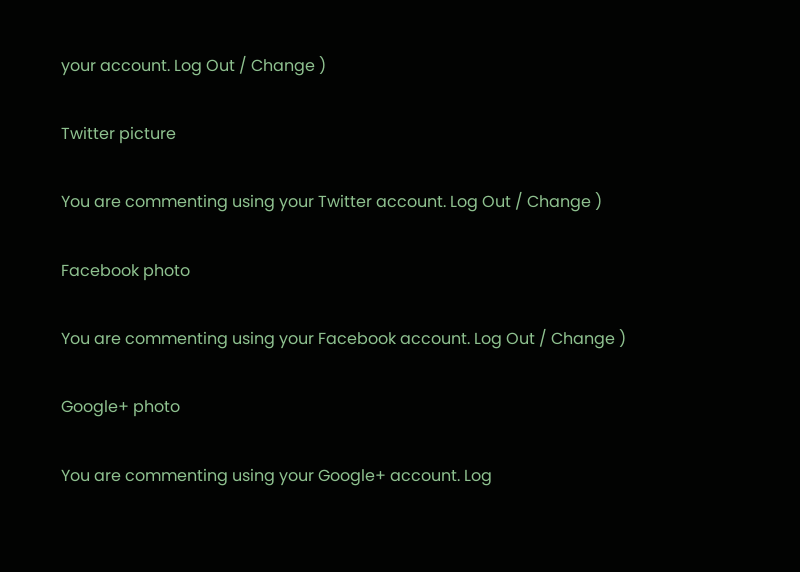your account. Log Out / Change )

Twitter picture

You are commenting using your Twitter account. Log Out / Change )

Facebook photo

You are commenting using your Facebook account. Log Out / Change )

Google+ photo

You are commenting using your Google+ account. Log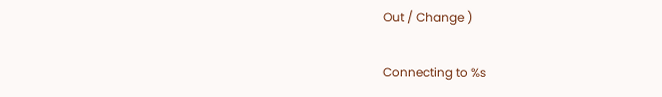Out / Change )

Connecting to %s